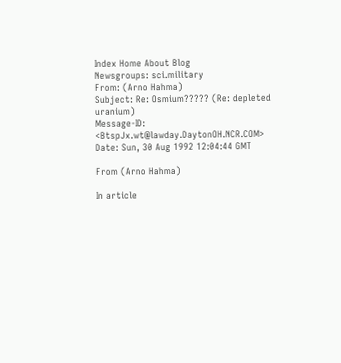Index Home About Blog
Newsgroups: sci.military
From: (Arno Hahma)
Subject: Re: Osmium????? (Re: depleted uranium)
Message-ID: <BtspJx.wt@lawday.DaytonOH.NCR.COM>
Date: Sun, 30 Aug 1992 12:04:44 GMT

From (Arno Hahma)

In article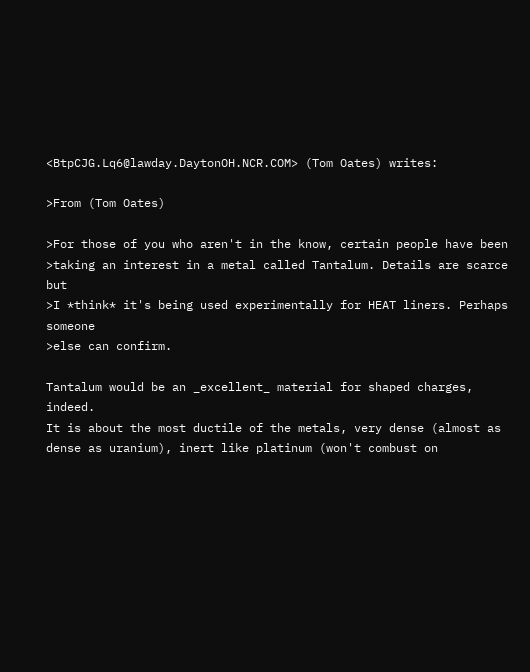<BtpCJG.Lq6@lawday.DaytonOH.NCR.COM> (Tom Oates) writes:

>From (Tom Oates)

>For those of you who aren't in the know, certain people have been
>taking an interest in a metal called Tantalum. Details are scarce but
>I *think* it's being used experimentally for HEAT liners. Perhaps someone
>else can confirm.

Tantalum would be an _excellent_ material for shaped charges, indeed.
It is about the most ductile of the metals, very dense (almost as
dense as uranium), inert like platinum (won't combust on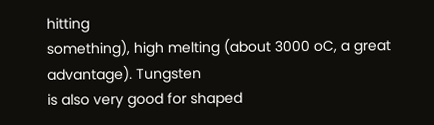hitting
something), high melting (about 3000 oC, a great advantage). Tungsten
is also very good for shaped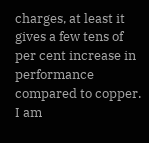charges, at least it gives a few tens of
per cent increase in performance compared to copper. I am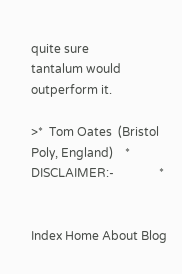quite sure
tantalum would outperform it.

>*  Tom Oates  (Bristol Poly, England)    *   DISCLAIMER:-               *


Index Home About Blog